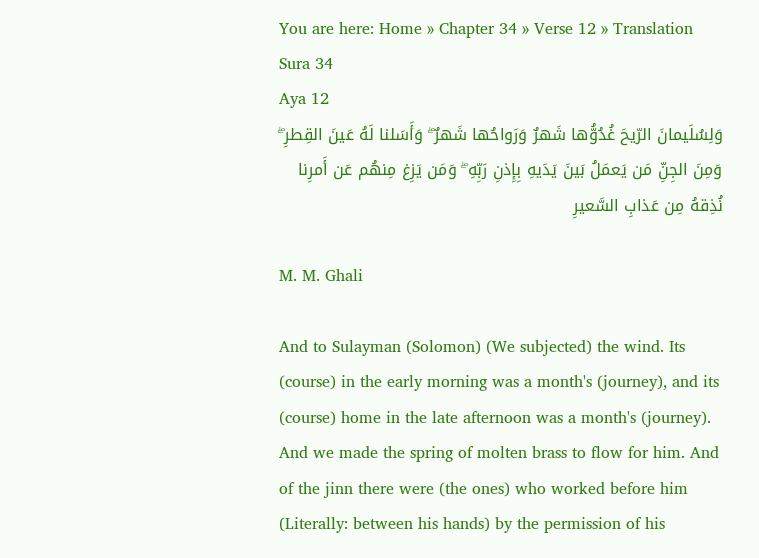You are here: Home » Chapter 34 » Verse 12 » Translation
Sura 34
Aya 12
وَلِسُلَيمانَ الرّيحَ غُدُوُّها شَهرٌ وَرَواحُها شَهرٌ ۖ وَأَسَلنا لَهُ عَينَ القِطرِ ۖ وَمِنَ الجِنِّ مَن يَعمَلُ بَينَ يَدَيهِ بِإِذنِ رَبِّهِ ۖ وَمَن يَزِغ مِنهُم عَن أَمرِنا نُذِقهُ مِن عَذابِ السَّعيرِ

M. M. Ghali

And to Sulayman (Solomon) (We subjected) the wind. Its (course) in the early morning was a month's (journey), and its (course) home in the late afternoon was a month's (journey). And we made the spring of molten brass to flow for him. And of the jinn there were (the ones) who worked before him (Literally: between his hands) by the permission of his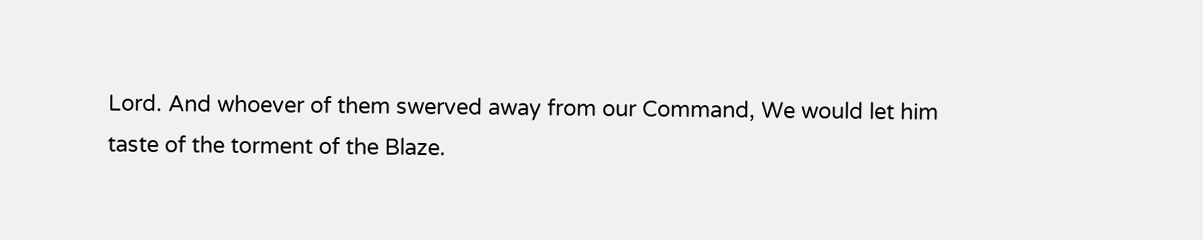Lord. And whoever of them swerved away from our Command, We would let him taste of the torment of the Blaze.